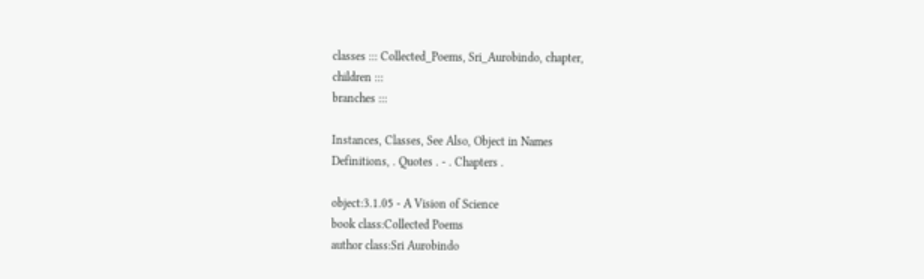classes ::: Collected_Poems, Sri_Aurobindo, chapter,
children :::
branches :::

Instances, Classes, See Also, Object in Names
Definitions, . Quotes . - . Chapters .

object:3.1.05 - A Vision of Science
book class:Collected Poems
author class:Sri Aurobindo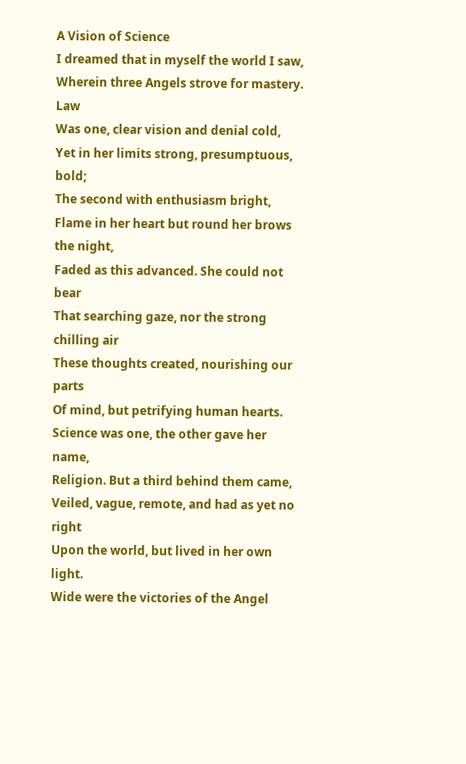A Vision of Science
I dreamed that in myself the world I saw,
Wherein three Angels strove for mastery. Law
Was one, clear vision and denial cold,
Yet in her limits strong, presumptuous, bold;
The second with enthusiasm bright,
Flame in her heart but round her brows the night,
Faded as this advanced. She could not bear
That searching gaze, nor the strong chilling air
These thoughts created, nourishing our parts
Of mind, but petrifying human hearts.
Science was one, the other gave her name,
Religion. But a third behind them came,
Veiled, vague, remote, and had as yet no right
Upon the world, but lived in her own light.
Wide were the victories of the Angel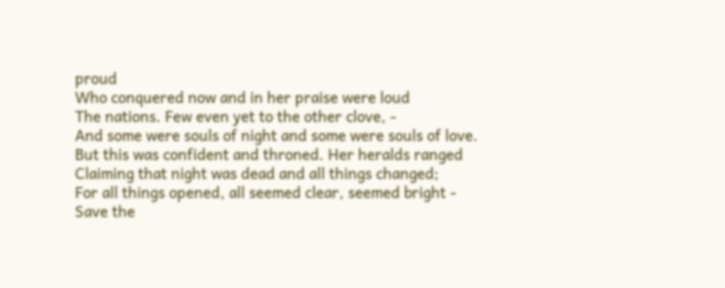proud
Who conquered now and in her praise were loud
The nations. Few even yet to the other clove, -
And some were souls of night and some were souls of love.
But this was confident and throned. Her heralds ranged
Claiming that night was dead and all things changed;
For all things opened, all seemed clear, seemed bright -
Save the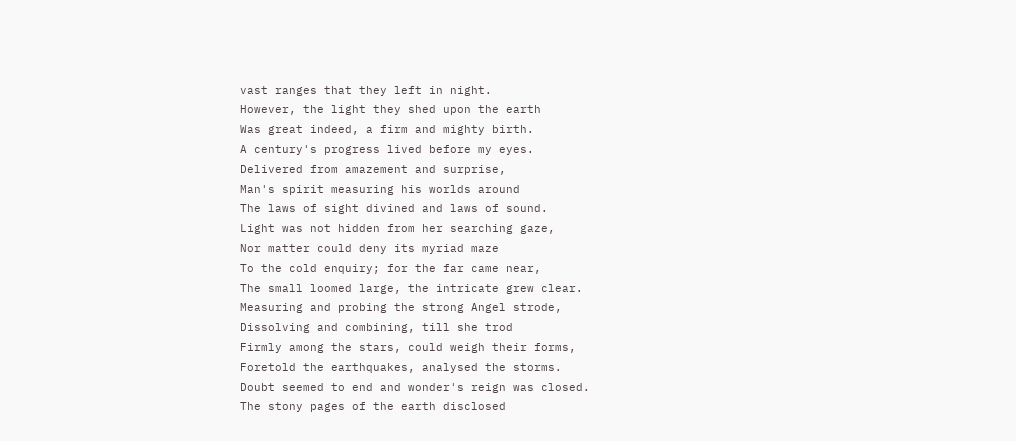vast ranges that they left in night.
However, the light they shed upon the earth
Was great indeed, a firm and mighty birth.
A century's progress lived before my eyes.
Delivered from amazement and surprise,
Man's spirit measuring his worlds around
The laws of sight divined and laws of sound.
Light was not hidden from her searching gaze,
Nor matter could deny its myriad maze
To the cold enquiry; for the far came near,
The small loomed large, the intricate grew clear.
Measuring and probing the strong Angel strode,
Dissolving and combining, till she trod
Firmly among the stars, could weigh their forms,
Foretold the earthquakes, analysed the storms.
Doubt seemed to end and wonder's reign was closed.
The stony pages of the earth disclosed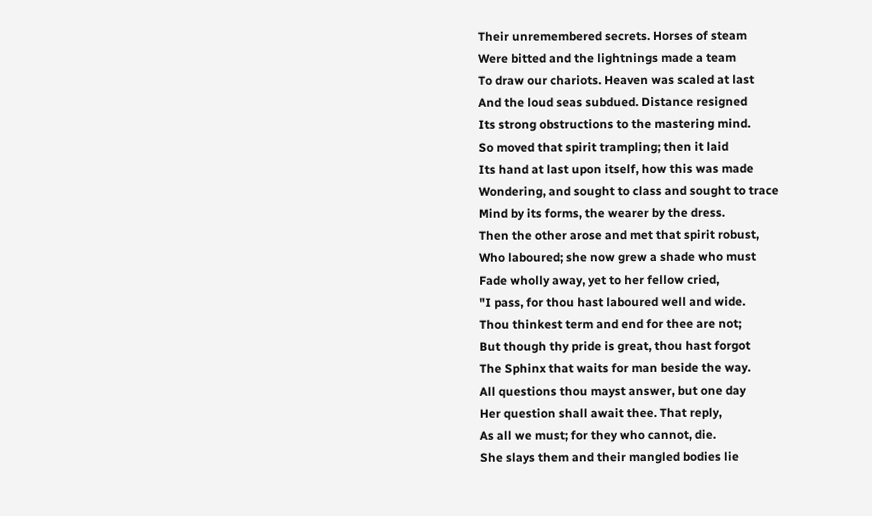Their unremembered secrets. Horses of steam
Were bitted and the lightnings made a team
To draw our chariots. Heaven was scaled at last
And the loud seas subdued. Distance resigned
Its strong obstructions to the mastering mind.
So moved that spirit trampling; then it laid
Its hand at last upon itself, how this was made
Wondering, and sought to class and sought to trace
Mind by its forms, the wearer by the dress.
Then the other arose and met that spirit robust,
Who laboured; she now grew a shade who must
Fade wholly away, yet to her fellow cried,
"I pass, for thou hast laboured well and wide.
Thou thinkest term and end for thee are not;
But though thy pride is great, thou hast forgot
The Sphinx that waits for man beside the way.
All questions thou mayst answer, but one day
Her question shall await thee. That reply,
As all we must; for they who cannot, die.
She slays them and their mangled bodies lie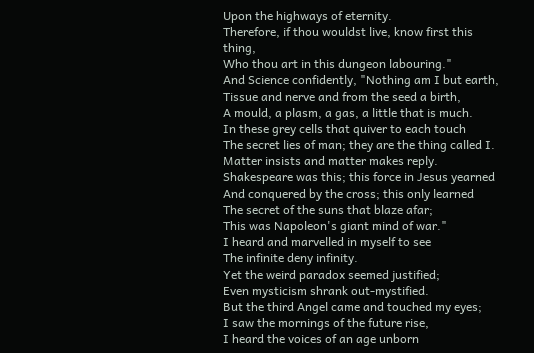Upon the highways of eternity.
Therefore, if thou wouldst live, know first this thing,
Who thou art in this dungeon labouring."
And Science confidently, "Nothing am I but earth,
Tissue and nerve and from the seed a birth,
A mould, a plasm, a gas, a little that is much.
In these grey cells that quiver to each touch
The secret lies of man; they are the thing called I.
Matter insists and matter makes reply.
Shakespeare was this; this force in Jesus yearned
And conquered by the cross; this only learned
The secret of the suns that blaze afar;
This was Napoleon's giant mind of war."
I heard and marvelled in myself to see
The infinite deny infinity.
Yet the weird paradox seemed justified;
Even mysticism shrank out-mystified.
But the third Angel came and touched my eyes;
I saw the mornings of the future rise,
I heard the voices of an age unborn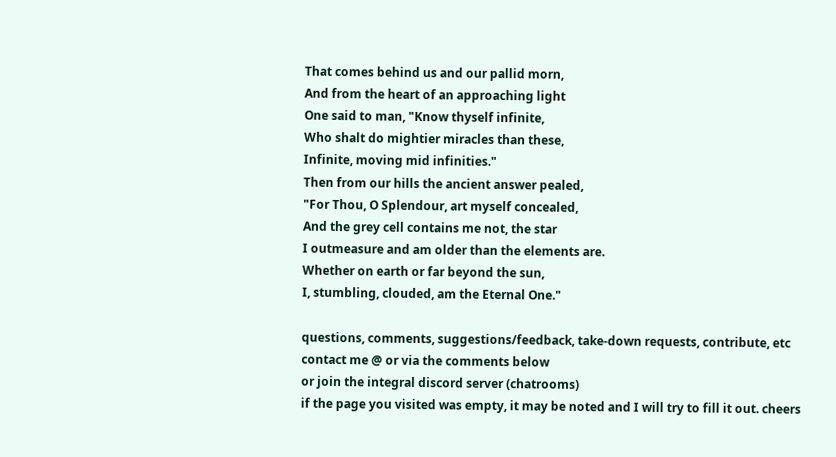That comes behind us and our pallid morn,
And from the heart of an approaching light
One said to man, "Know thyself infinite,
Who shalt do mightier miracles than these,
Infinite, moving mid infinities."
Then from our hills the ancient answer pealed,
"For Thou, O Splendour, art myself concealed,
And the grey cell contains me not, the star
I outmeasure and am older than the elements are.
Whether on earth or far beyond the sun,
I, stumbling, clouded, am the Eternal One."

questions, comments, suggestions/feedback, take-down requests, contribute, etc
contact me @ or via the comments below
or join the integral discord server (chatrooms)
if the page you visited was empty, it may be noted and I will try to fill it out. cheers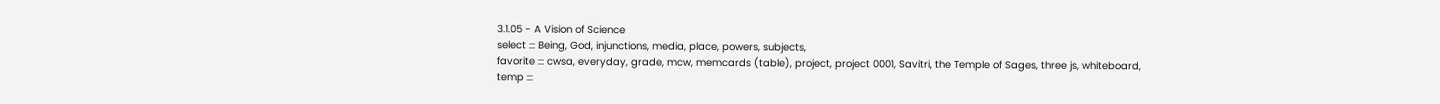3.1.05 - A Vision of Science
select ::: Being, God, injunctions, media, place, powers, subjects,
favorite ::: cwsa, everyday, grade, mcw, memcards (table), project, project 0001, Savitri, the Temple of Sages, three js, whiteboard,
temp :::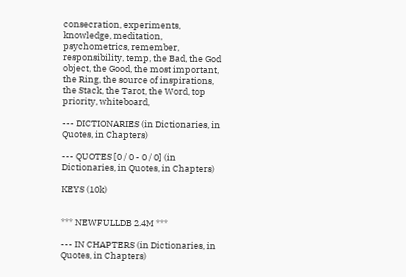consecration, experiments, knowledge, meditation, psychometrics, remember, responsibility, temp, the Bad, the God object, the Good, the most important, the Ring, the source of inspirations, the Stack, the Tarot, the Word, top priority, whiteboard,

--- DICTIONARIES (in Dictionaries, in Quotes, in Chapters)

--- QUOTES [0 / 0 - 0 / 0] (in Dictionaries, in Quotes, in Chapters)

KEYS (10k)


*** NEWFULLDB 2.4M ***

--- IN CHAPTERS (in Dictionaries, in Quotes, in Chapters)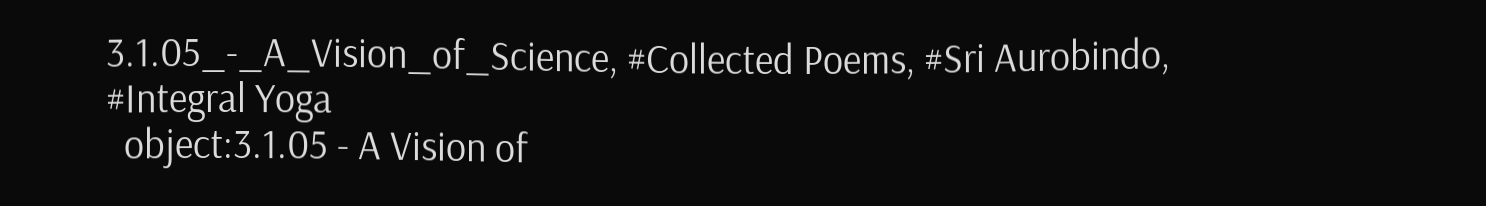3.1.05_-_A_Vision_of_Science, #Collected Poems, #Sri Aurobindo, #Integral Yoga
  object:3.1.05 - A Vision of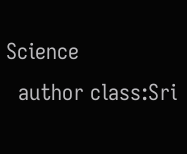Science
  author class:Sri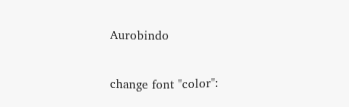Aurobindo

change font "color":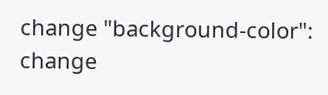change "background-color":
change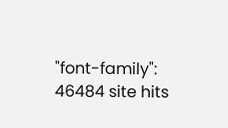"font-family": 46484 site hits